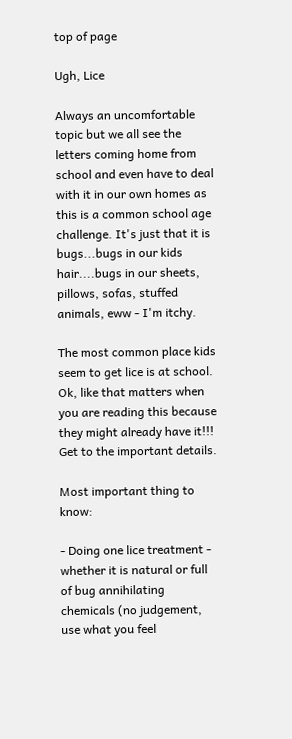top of page

Ugh, Lice

Always an uncomfortable topic but we all see the letters coming home from school and even have to deal with it in our own homes as this is a common school age challenge. It's just that it is bugs...bugs in our kids hair....bugs in our sheets, pillows, sofas, stuffed animals, eww - I'm itchy.

The most common place kids seem to get lice is at school. Ok, like that matters when you are reading this because they might already have it!!! Get to the important details.

Most important thing to know:

- Doing one lice treatment - whether it is natural or full of bug annihilating chemicals (no judgement, use what you feel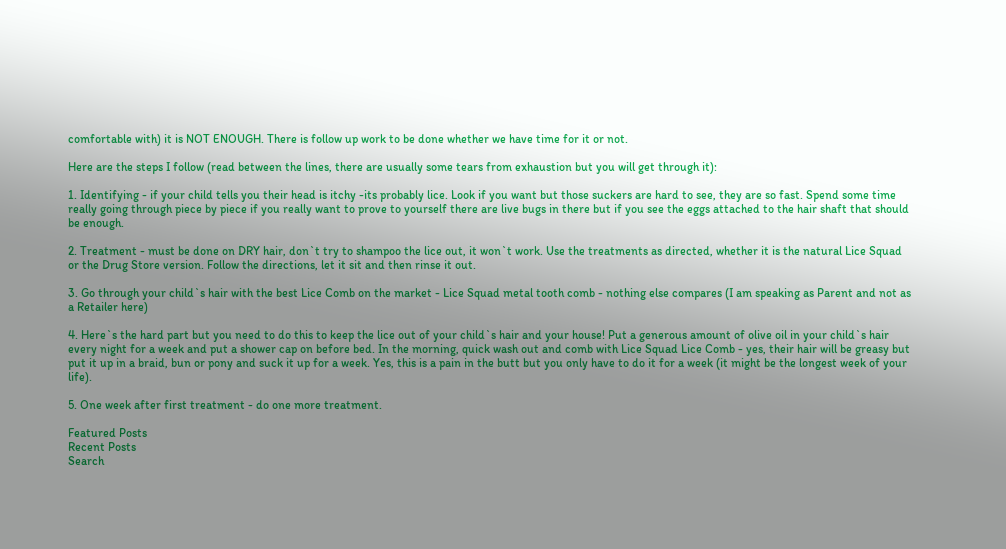comfortable with) it is NOT ENOUGH. There is follow up work to be done whether we have time for it or not.

Here are the steps I follow (read between the lines, there are usually some tears from exhaustion but you will get through it):

1. Identifying - if your child tells you their head is itchy -its probably lice. Look if you want but those suckers are hard to see, they are so fast. Spend some time really going through piece by piece if you really want to prove to yourself there are live bugs in there but if you see the eggs attached to the hair shaft that should be enough.

2. Treatment - must be done on DRY hair, don`t try to shampoo the lice out, it won`t work. Use the treatments as directed, whether it is the natural Lice Squad or the Drug Store version. Follow the directions, let it sit and then rinse it out.

3. Go through your child`s hair with the best Lice Comb on the market - Lice Squad metal tooth comb - nothing else compares (I am speaking as Parent and not as a Retailer here)

4. Here`s the hard part but you need to do this to keep the lice out of your child`s hair and your house! Put a generous amount of olive oil in your child`s hair every night for a week and put a shower cap on before bed. In the morning, quick wash out and comb with Lice Squad Lice Comb - yes, their hair will be greasy but put it up in a braid, bun or pony and suck it up for a week. Yes, this is a pain in the butt but you only have to do it for a week (it might be the longest week of your life).

5. One week after first treatment - do one more treatment.

Featured Posts
Recent Posts
Search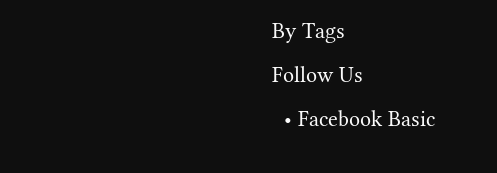By Tags
Follow Us
  • Facebook Basic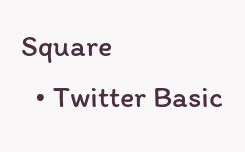Square
  • Twitter Basic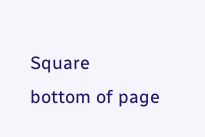Square
bottom of page